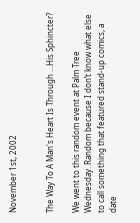November 1st, 2002


The Way To A Man's Heart Is Through ...His Sphincter?

We went to this random event at Palm Tree Wednesday. Random because I don’t know what else to call something that featured stand-up comics, a date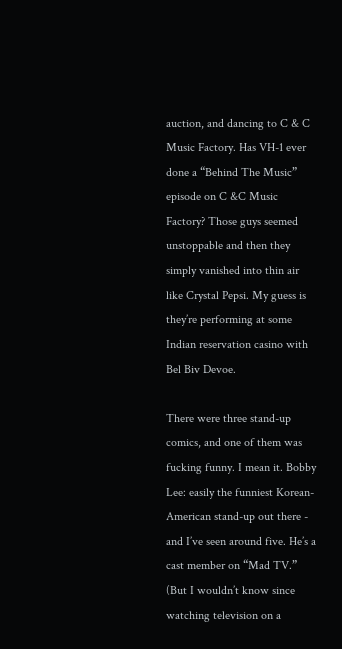auction, and dancing to C & C Music Factory. Has VH-1 ever done a “Behind The Music” episode on C &C Music Factory? Those guys seemed unstoppable and then they simply vanished into thin air like Crystal Pepsi. My guess is they’re performing at some Indian reservation casino with Bel Biv Devoe.

There were three stand-up comics, and one of them was fucking funny. I mean it. Bobby Lee: easily the funniest Korean-American stand-up out there - and I’ve seen around five. He’s a cast member on “Mad TV.” (But I wouldn’t know since watching television on a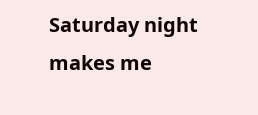Saturday night makes me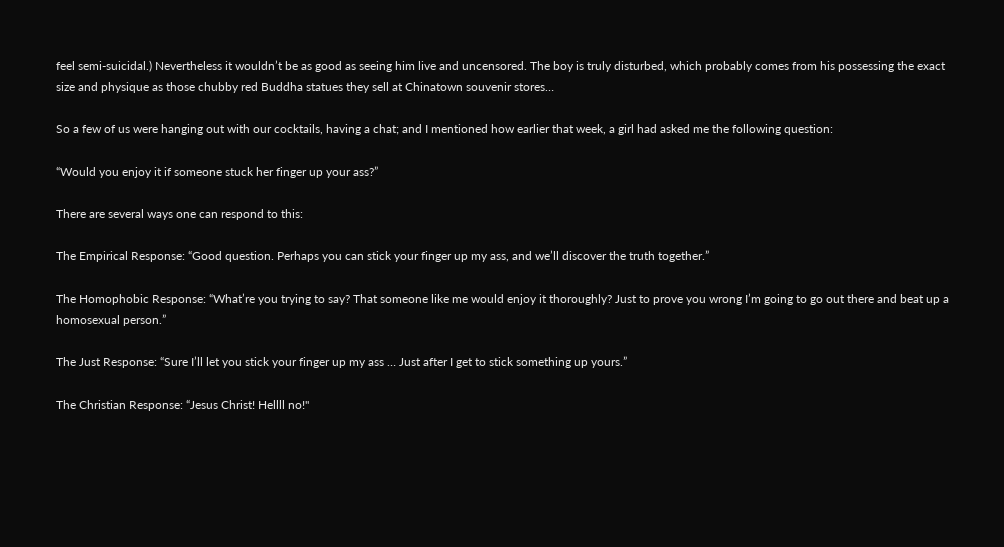feel semi-suicidal.) Nevertheless it wouldn’t be as good as seeing him live and uncensored. The boy is truly disturbed, which probably comes from his possessing the exact size and physique as those chubby red Buddha statues they sell at Chinatown souvenir stores…

So a few of us were hanging out with our cocktails, having a chat; and I mentioned how earlier that week, a girl had asked me the following question:

“Would you enjoy it if someone stuck her finger up your ass?”

There are several ways one can respond to this:

The Empirical Response: “Good question. Perhaps you can stick your finger up my ass, and we’ll discover the truth together.”

The Homophobic Response: “What’re you trying to say? That someone like me would enjoy it thoroughly? Just to prove you wrong I’m going to go out there and beat up a homosexual person.”

The Just Response: “Sure I’ll let you stick your finger up my ass … Just after I get to stick something up yours.”

The Christian Response: “Jesus Christ! Hellll no!"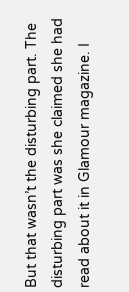But that wasn’t the disturbing part. The disturbing part was she claimed she had read about it in Glamour magazine. I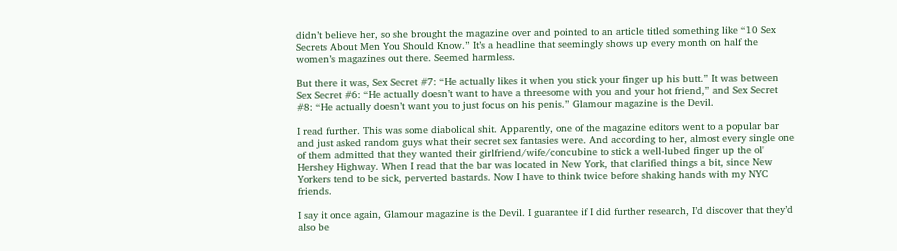didn’t believe her, so she brought the magazine over and pointed to an article titled something like “10 Sex Secrets About Men You Should Know.” It’s a headline that seemingly shows up every month on half the women’s magazines out there. Seemed harmless.

But there it was, Sex Secret #7: “He actually likes it when you stick your finger up his butt.” It was between Sex Secret #6: “He actually doesn’t want to have a threesome with you and your hot friend,” and Sex Secret #8: “He actually doesn’t want you to just focus on his penis.” Glamour magazine is the Devil.

I read further. This was some diabolical shit. Apparently, one of the magazine editors went to a popular bar and just asked random guys what their secret sex fantasies were. And according to her, almost every single one of them admitted that they wanted their girlfriend/wife/concubine to stick a well-lubed finger up the ol' Hershey Highway. When I read that the bar was located in New York, that clarified things a bit, since New Yorkers tend to be sick, perverted bastards. Now I have to think twice before shaking hands with my NYC friends.

I say it once again, Glamour magazine is the Devil. I guarantee if I did further research, I’d discover that they’d also be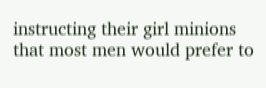instructing their girl minions that most men would prefer to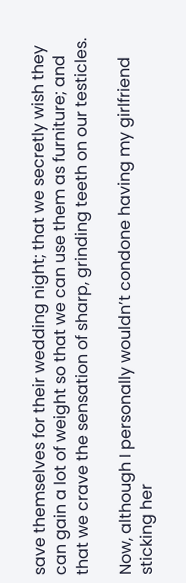save themselves for their wedding night; that we secretly wish they can gain a lot of weight so that we can use them as furniture; and that we crave the sensation of sharp, grinding teeth on our testicles.

Now, although I personally wouldn’t condone having my girlfriend sticking her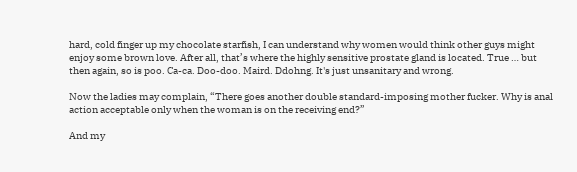hard, cold finger up my chocolate starfish, I can understand why women would think other guys might enjoy some brown love. After all, that’s where the highly sensitive prostate gland is located. True … but then again, so is poo. Ca-ca. Doo-doo. Maird. Ddohng. It's just unsanitary and wrong.

Now the ladies may complain, “There goes another double standard-imposing mother fucker. Why is anal action acceptable only when the woman is on the receiving end?”

And my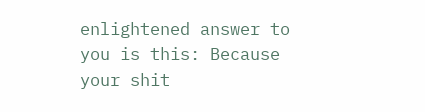enlightened answer to you is this: Because your shit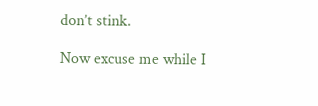don’t stink.

Now excuse me while I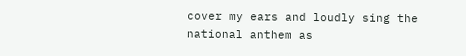cover my ears and loudly sing the national anthem as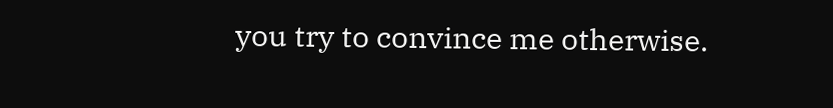you try to convince me otherwise.